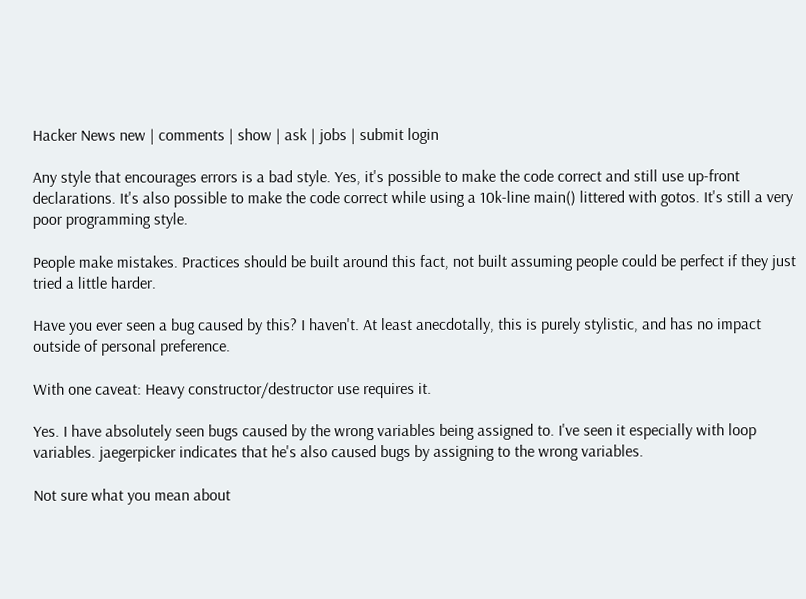Hacker News new | comments | show | ask | jobs | submit login

Any style that encourages errors is a bad style. Yes, it's possible to make the code correct and still use up-front declarations. It's also possible to make the code correct while using a 10k-line main() littered with gotos. It's still a very poor programming style.

People make mistakes. Practices should be built around this fact, not built assuming people could be perfect if they just tried a little harder.

Have you ever seen a bug caused by this? I haven't. At least anecdotally, this is purely stylistic, and has no impact outside of personal preference.

With one caveat: Heavy constructor/destructor use requires it.

Yes. I have absolutely seen bugs caused by the wrong variables being assigned to. I've seen it especially with loop variables. jaegerpicker indicates that he's also caused bugs by assigning to the wrong variables.

Not sure what you mean about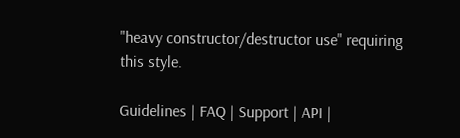"heavy constructor/destructor use" requiring this style.

Guidelines | FAQ | Support | API |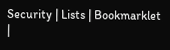Security | Lists | Bookmarklet |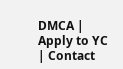DMCA | Apply to YC | Contact